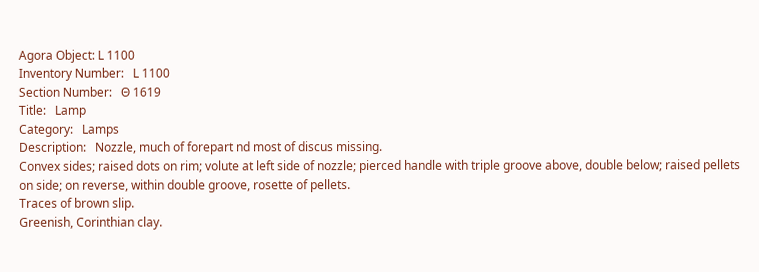Agora Object: L 1100
Inventory Number:   L 1100
Section Number:   Θ 1619
Title:   Lamp
Category:   Lamps
Description:   Nozzle, much of forepart nd most of discus missing.
Convex sides; raised dots on rim; volute at left side of nozzle; pierced handle with triple groove above, double below; raised pellets on side; on reverse, within double groove, rosette of pellets.
Traces of brown slip.
Greenish, Corinthian clay.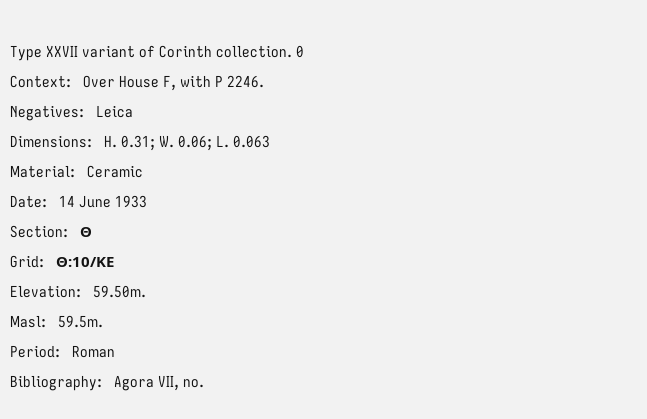Type XXVII variant of Corinth collection. 0
Context:   Over House F, with P 2246.
Negatives:   Leica
Dimensions:   H. 0.31; W. 0.06; L. 0.063
Material:   Ceramic
Date:   14 June 1933
Section:   Θ
Grid:   Θ:10/ΚΕ
Elevation:   59.50m.
Masl:   59.5m.
Period:   Roman
Bibliography:   Agora VII, no.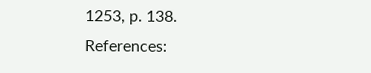1253, p. 138.
References: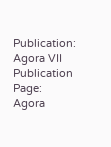Publication: Agora VII
Publication Page: Agora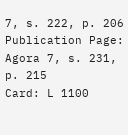7, s. 222, p. 206
Publication Page: Agora 7, s. 231, p. 215
Card: L 1100